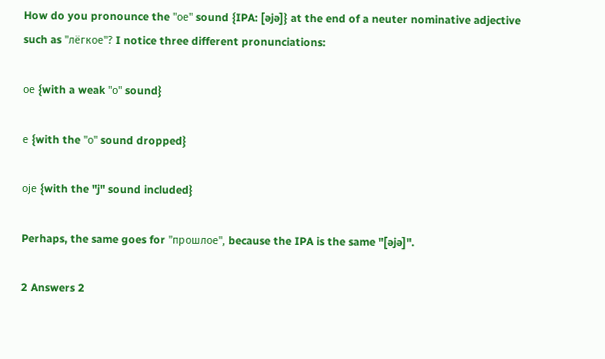How do you pronounce the "ое" sound {IPA: [əjə]} at the end of a neuter nominative adjective such as "лёгкое"? I notice three different pronunciations:

ое {with a weak "о" sound}

е {with the "о" sound dropped}

оjе {with the "j" sound included}

Perhaps, the same goes for "прошлое", because the IPA is the same "[əjə]".

2 Answers 2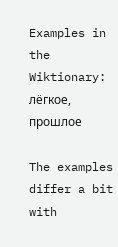Examples in the Wiktionary: лёгкое, прошлое

The examples differ a bit with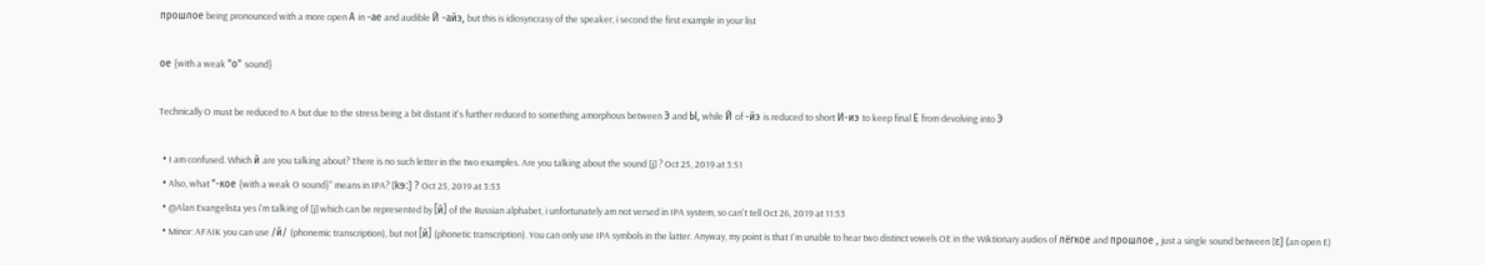прошлое being pronounced with a more open А in -ае and audible Й -айэ, but this is idiosyncrasy of the speaker, i second the first example in your list

ое {with a weak "о" sound}

Technically O must be reduced to A but due to the stress being a bit distant it's further reduced to something amorphous between Э and Ы, while Й of -йэ is reduced to short И-иэ to keep final Е from devolving into Э

  • I am confused. Which й are you talking about? There is no such letter in the two examples. Are you talking about the sound [j] ? Oct 25, 2019 at 3:51
  • Also, what "-кое {with a weak O sound}" means in IPA? [kɘː] ? Oct 25, 2019 at 3:53
  • @Alan Evangelista yes i'm talking of [j] which can be represented by [й] of the Russian alphabet, i unfortunately am not versed in IPA system, so can't tell Oct 26, 2019 at 11:53
  • Minor: AFAIK you can use /й/ (phonemic transcription), but not [й] (phonetic transcription). You can only use IPA symbols in the latter. Anyway, my point is that I'm unable to hear two distinct vowels OE in the Wiktionary audios of лёгкое and прошлое , just a single sound between [ɛ] (an open E)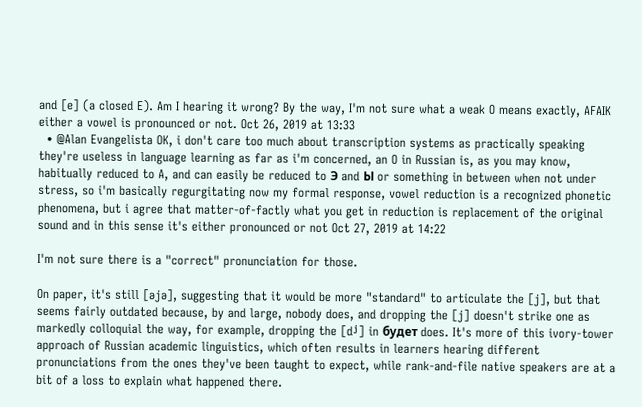and [e] (a closed E). Am I hearing it wrong? By the way, I'm not sure what a weak O means exactly, AFAIK either a vowel is pronounced or not. Oct 26, 2019 at 13:33
  • @Alan Evangelista OK, i don't care too much about transcription systems as practically speaking they're useless in language learning as far as i'm concerned, an O in Russian is, as you may know, habitually reduced to A, and can easily be reduced to Э and Ы or something in between when not under stress, so i'm basically regurgitating now my formal response, vowel reduction is a recognized phonetic phenomena, but i agree that matter-of-factly what you get in reduction is replacement of the original sound and in this sense it's either pronounced or not Oct 27, 2019 at 14:22

I'm not sure there is a "correct" pronunciation for those.

On paper, it's still [əjə], suggesting that it would be more "standard" to articulate the [j], but that seems fairly outdated because, by and large, nobody does, and dropping the [j] doesn't strike one as markedly colloquial the way, for example, dropping the [dʲ] in будет does. It's more of this ivory-tower approach of Russian academic linguistics, which often results in learners hearing different pronunciations from the ones they've been taught to expect, while rank-and-file native speakers are at a bit of a loss to explain what happened there.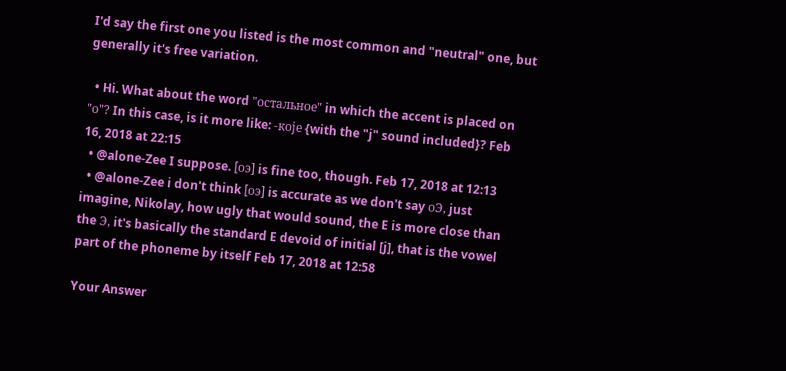I'd say the first one you listed is the most common and "neutral" one, but generally it's free variation.

  • Hi. What about the word "остальное" in which the accent is placed on "о"? In this case, is it more like: -коjе {with the "j" sound included}? Feb 16, 2018 at 22:15
  • @alone-Zee I suppose. [оэ] is fine too, though. Feb 17, 2018 at 12:13
  • @alone-Zee i don't think [оэ] is accurate as we don't say оЭ, just imagine, Nikolay, how ugly that would sound, the E is more close than the Э, it's basically the standard E devoid of initial [j], that is the vowel part of the phoneme by itself Feb 17, 2018 at 12:58

Your Answer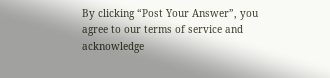By clicking “Post Your Answer”, you agree to our terms of service and acknowledge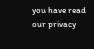you have read our privacy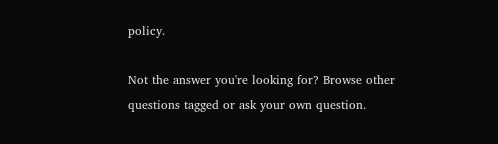policy.

Not the answer you're looking for? Browse other questions tagged or ask your own question.